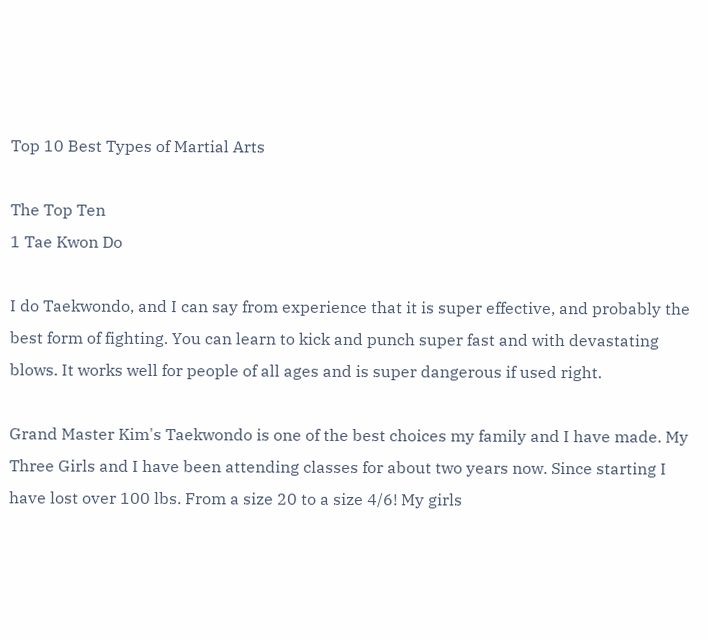Top 10 Best Types of Martial Arts

The Top Ten
1 Tae Kwon Do

I do Taekwondo, and I can say from experience that it is super effective, and probably the best form of fighting. You can learn to kick and punch super fast and with devastating blows. It works well for people of all ages and is super dangerous if used right.

Grand Master Kim's Taekwondo is one of the best choices my family and I have made. My Three Girls and I have been attending classes for about two years now. Since starting I have lost over 100 lbs. From a size 20 to a size 4/6! My girls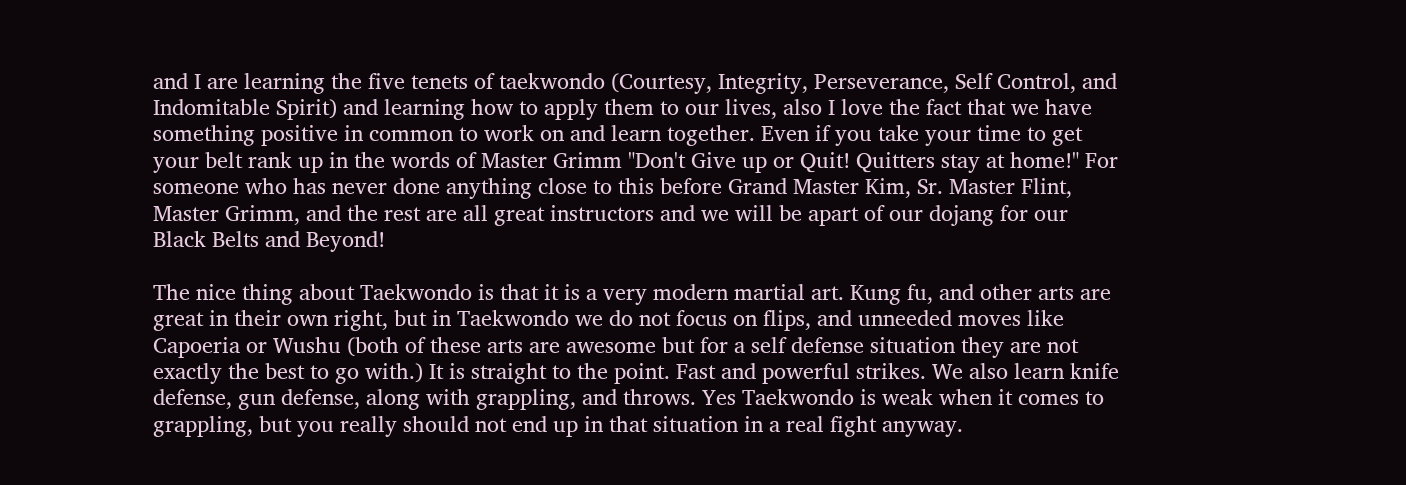and I are learning the five tenets of taekwondo (Courtesy, Integrity, Perseverance, Self Control, and Indomitable Spirit) and learning how to apply them to our lives, also I love the fact that we have something positive in common to work on and learn together. Even if you take your time to get your belt rank up in the words of Master Grimm "Don't Give up or Quit! Quitters stay at home!" For someone who has never done anything close to this before Grand Master Kim, Sr. Master Flint, Master Grimm, and the rest are all great instructors and we will be apart of our dojang for our Black Belts and Beyond!

The nice thing about Taekwondo is that it is a very modern martial art. Kung fu, and other arts are great in their own right, but in Taekwondo we do not focus on flips, and unneeded moves like Capoeria or Wushu (both of these arts are awesome but for a self defense situation they are not exactly the best to go with.) It is straight to the point. Fast and powerful strikes. We also learn knife defense, gun defense, along with grappling, and throws. Yes Taekwondo is weak when it comes to grappling, but you really should not end up in that situation in a real fight anyway.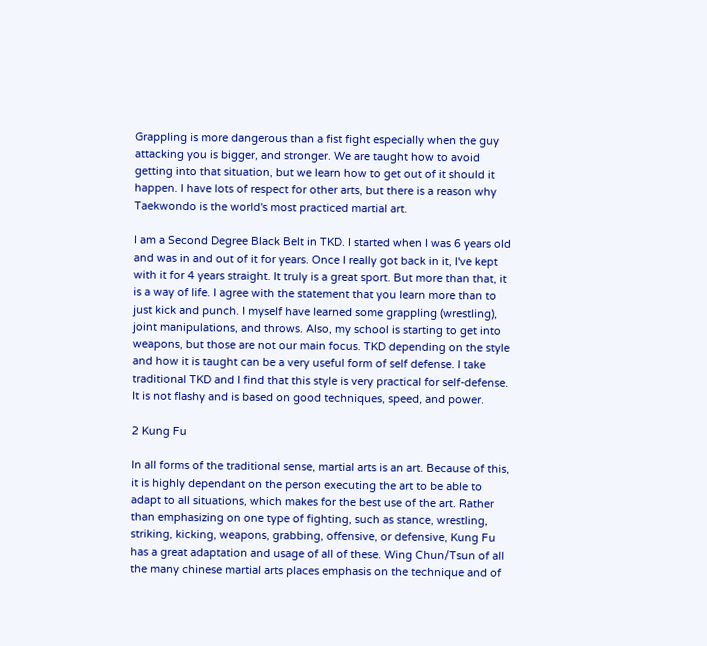Grappling is more dangerous than a fist fight especially when the guy attacking you is bigger, and stronger. We are taught how to avoid getting into that situation, but we learn how to get out of it should it happen. I have lots of respect for other arts, but there is a reason why Taekwondo is the world's most practiced martial art.

I am a Second Degree Black Belt in TKD. I started when I was 6 years old and was in and out of it for years. Once I really got back in it, I've kept with it for 4 years straight. It truly is a great sport. But more than that, it is a way of life. I agree with the statement that you learn more than to just kick and punch. I myself have learned some grappling (wrestling), joint manipulations, and throws. Also, my school is starting to get into weapons, but those are not our main focus. TKD depending on the style and how it is taught can be a very useful form of self defense. I take traditional TKD and I find that this style is very practical for self-defense. It is not flashy and is based on good techniques, speed, and power.

2 Kung Fu

In all forms of the traditional sense, martial arts is an art. Because of this, it is highly dependant on the person executing the art to be able to adapt to all situations, which makes for the best use of the art. Rather than emphasizing on one type of fighting, such as stance, wrestling, striking, kicking, weapons, grabbing, offensive, or defensive, Kung Fu has a great adaptation and usage of all of these. Wing Chun/Tsun of all the many chinese martial arts places emphasis on the technique and of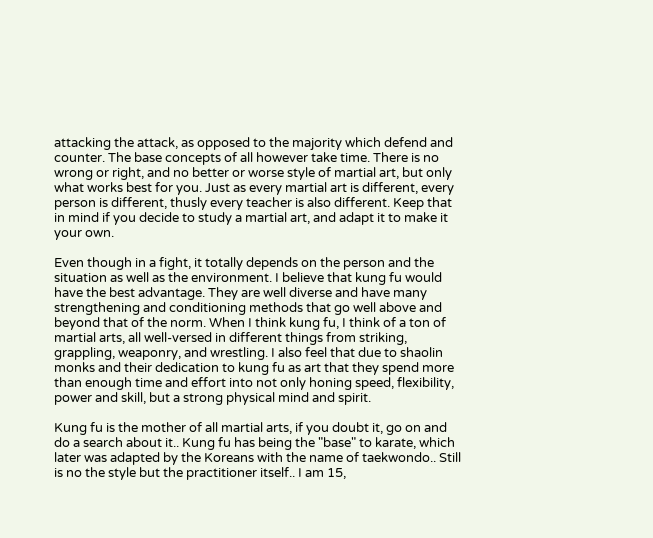attacking the attack, as opposed to the majority which defend and counter. The base concepts of all however take time. There is no wrong or right, and no better or worse style of martial art, but only what works best for you. Just as every martial art is different, every person is different, thusly every teacher is also different. Keep that in mind if you decide to study a martial art, and adapt it to make it your own.

Even though in a fight, it totally depends on the person and the situation as well as the environment. I believe that kung fu would have the best advantage. They are well diverse and have many strengthening and conditioning methods that go well above and beyond that of the norm. When I think kung fu, I think of a ton of martial arts, all well-versed in different things from striking, grappling, weaponry, and wrestling. I also feel that due to shaolin monks and their dedication to kung fu as art that they spend more than enough time and effort into not only honing speed, flexibility, power and skill, but a strong physical mind and spirit.

Kung fu is the mother of all martial arts, if you doubt it, go on and do a search about it.. Kung fu has being the "base" to karate, which later was adapted by the Koreans with the name of taekwondo.. Still is no the style but the practitioner itself.. I am 15,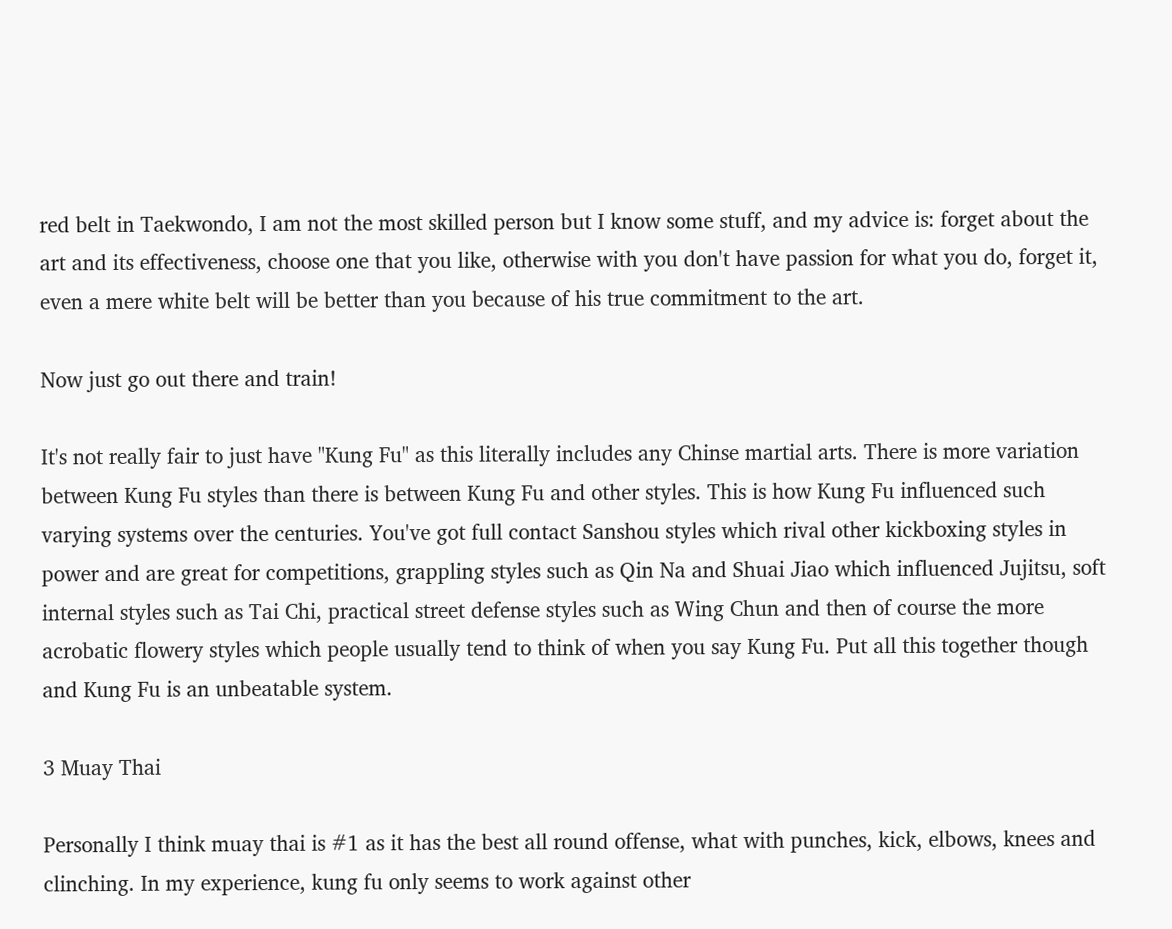red belt in Taekwondo, I am not the most skilled person but I know some stuff, and my advice is: forget about the art and its effectiveness, choose one that you like, otherwise with you don't have passion for what you do, forget it, even a mere white belt will be better than you because of his true commitment to the art.

Now just go out there and train!

It's not really fair to just have "Kung Fu" as this literally includes any Chinse martial arts. There is more variation between Kung Fu styles than there is between Kung Fu and other styles. This is how Kung Fu influenced such varying systems over the centuries. You've got full contact Sanshou styles which rival other kickboxing styles in power and are great for competitions, grappling styles such as Qin Na and Shuai Jiao which influenced Jujitsu, soft internal styles such as Tai Chi, practical street defense styles such as Wing Chun and then of course the more acrobatic flowery styles which people usually tend to think of when you say Kung Fu. Put all this together though and Kung Fu is an unbeatable system.

3 Muay Thai

Personally I think muay thai is #1 as it has the best all round offense, what with punches, kick, elbows, knees and clinching. In my experience, kung fu only seems to work against other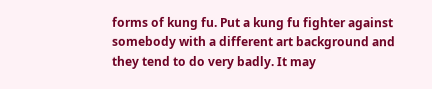forms of kung fu. Put a kung fu fighter against somebody with a different art background and they tend to do very badly. It may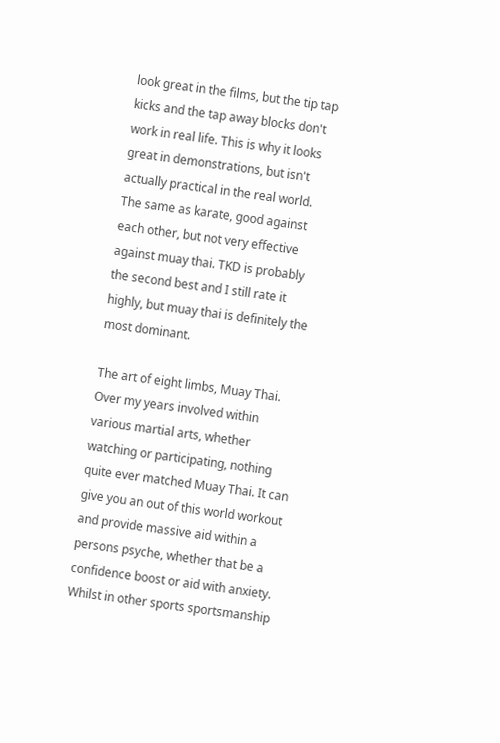look great in the films, but the tip tap kicks and the tap away blocks don't work in real life. This is why it looks great in demonstrations, but isn't actually practical in the real world. The same as karate, good against each other, but not very effective against muay thai. TKD is probably the second best and I still rate it highly, but muay thai is definitely the most dominant.

The art of eight limbs, Muay Thai. Over my years involved within various martial arts, whether watching or participating, nothing quite ever matched Muay Thai. It can give you an out of this world workout and provide massive aid within a persons psyche, whether that be a confidence boost or aid with anxiety. Whilst in other sports sportsmanship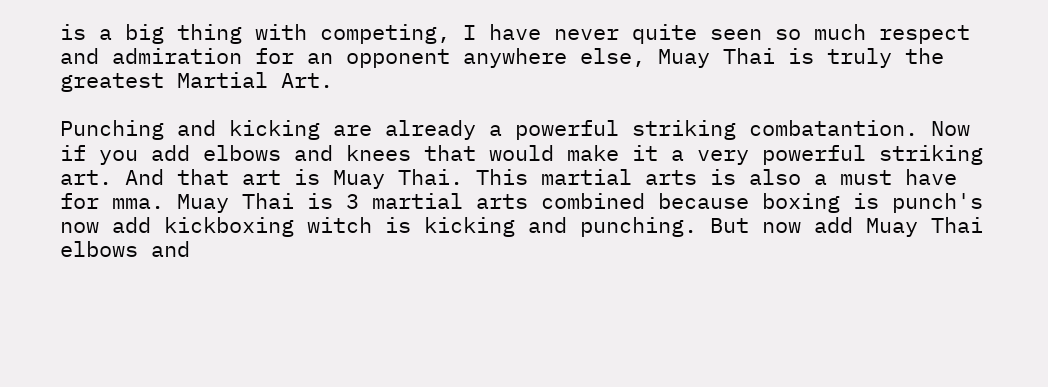is a big thing with competing, I have never quite seen so much respect and admiration for an opponent anywhere else, Muay Thai is truly the greatest Martial Art.

Punching and kicking are already a powerful striking combatantion. Now if you add elbows and knees that would make it a very powerful striking art. And that art is Muay Thai. This martial arts is also a must have for mma. Muay Thai is 3 martial arts combined because boxing is punch's now add kickboxing witch is kicking and punching. But now add Muay Thai elbows and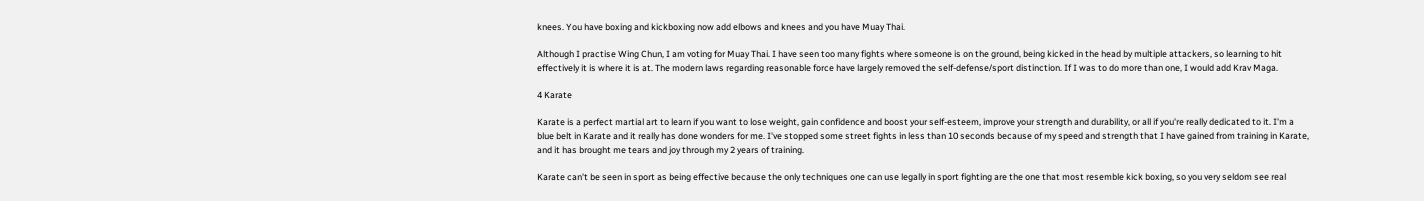knees. You have boxing and kickboxing now add elbows and knees and you have Muay Thai.

Although I practise Wing Chun, I am voting for Muay Thai. I have seen too many fights where someone is on the ground, being kicked in the head by multiple attackers, so learning to hit effectively it is where it is at. The modern laws regarding reasonable force have largely removed the self-defense/sport distinction. If I was to do more than one, I would add Krav Maga.

4 Karate

Karate is a perfect martial art to learn if you want to lose weight, gain confidence and boost your self-esteem, improve your strength and durability, or all if you're really dedicated to it. I'm a blue belt in Karate and it really has done wonders for me. I've stopped some street fights in less than 10 seconds because of my speed and strength that I have gained from training in Karate, and it has brought me tears and joy through my 2 years of training.

Karate can't be seen in sport as being effective because the only techniques one can use legally in sport fighting are the one that most resemble kick boxing, so you very seldom see real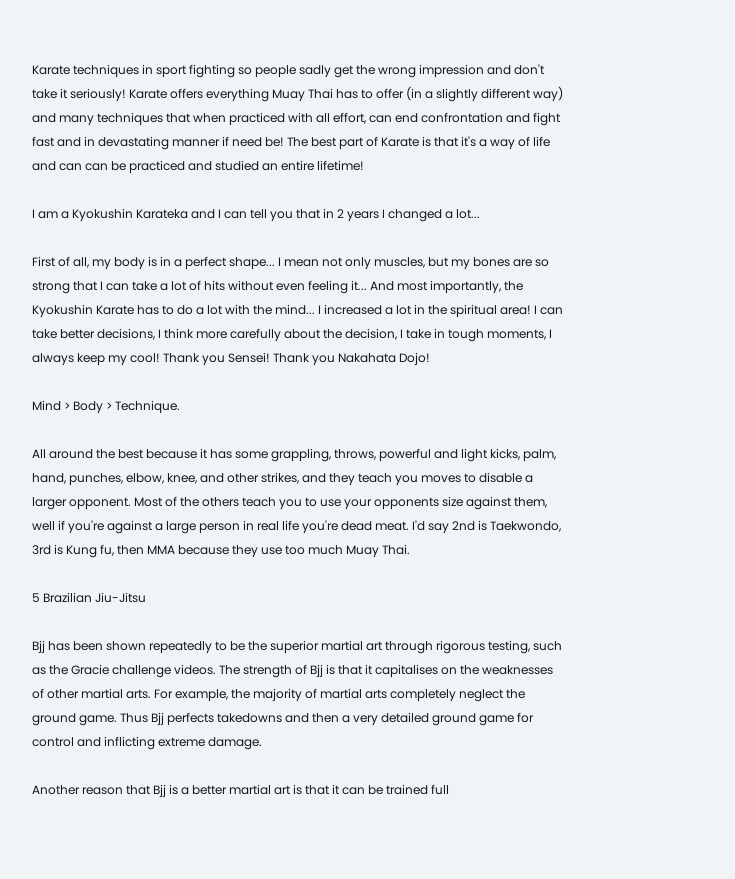Karate techniques in sport fighting so people sadly get the wrong impression and don't take it seriously! Karate offers everything Muay Thai has to offer (in a slightly different way) and many techniques that when practiced with all effort, can end confrontation and fight fast and in devastating manner if need be! The best part of Karate is that it's a way of life and can can be practiced and studied an entire lifetime!

I am a Kyokushin Karateka and I can tell you that in 2 years I changed a lot...

First of all, my body is in a perfect shape... I mean not only muscles, but my bones are so strong that I can take a lot of hits without even feeling it... And most importantly, the Kyokushin Karate has to do a lot with the mind... I increased a lot in the spiritual area! I can take better decisions, I think more carefully about the decision, I take in tough moments, I always keep my cool! Thank you Sensei! Thank you Nakahata Dojo!

Mind > Body > Technique.

All around the best because it has some grappling, throws, powerful and light kicks, palm, hand, punches, elbow, knee, and other strikes, and they teach you moves to disable a larger opponent. Most of the others teach you to use your opponents size against them, well if you're against a large person in real life you're dead meat. I'd say 2nd is Taekwondo, 3rd is Kung fu, then MMA because they use too much Muay Thai.

5 Brazilian Jiu-Jitsu

Bjj has been shown repeatedly to be the superior martial art through rigorous testing, such as the Gracie challenge videos. The strength of Bjj is that it capitalises on the weaknesses of other martial arts. For example, the majority of martial arts completely neglect the ground game. Thus Bjj perfects takedowns and then a very detailed ground game for control and inflicting extreme damage.

Another reason that Bjj is a better martial art is that it can be trained full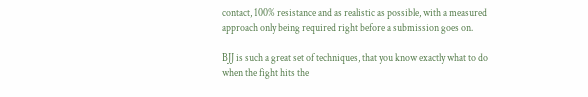contact, 100% resistance and as realistic as possible, with a measured approach only being required right before a submission goes on.

BJJ is such a great set of techniques, that you know exactly what to do when the fight hits the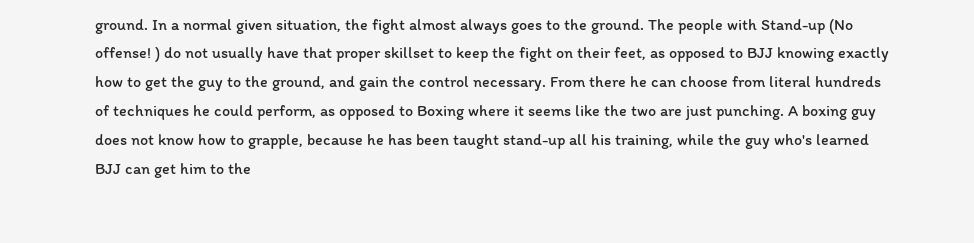ground. In a normal given situation, the fight almost always goes to the ground. The people with Stand-up (No offense! ) do not usually have that proper skillset to keep the fight on their feet, as opposed to BJJ knowing exactly how to get the guy to the ground, and gain the control necessary. From there he can choose from literal hundreds of techniques he could perform, as opposed to Boxing where it seems like the two are just punching. A boxing guy does not know how to grapple, because he has been taught stand-up all his training, while the guy who's learned BJJ can get him to the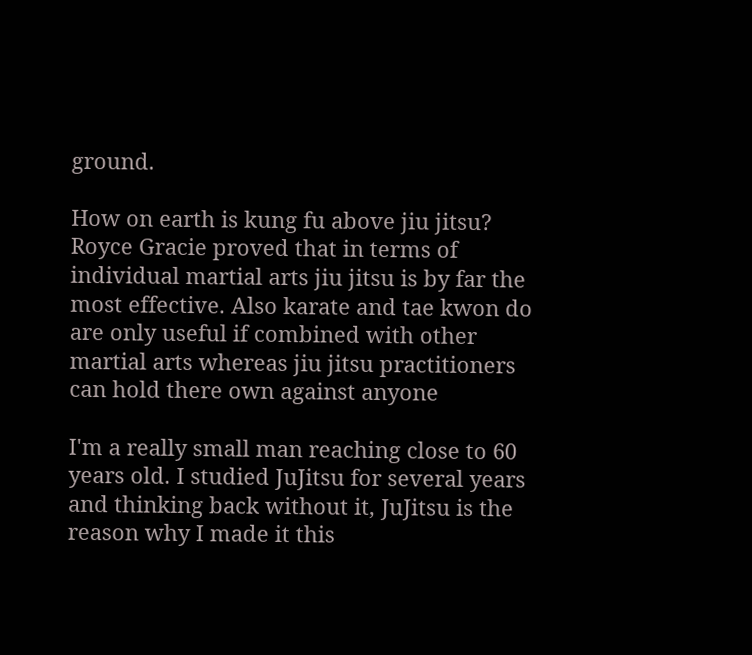ground.

How on earth is kung fu above jiu jitsu? Royce Gracie proved that in terms of individual martial arts jiu jitsu is by far the most effective. Also karate and tae kwon do are only useful if combined with other martial arts whereas jiu jitsu practitioners can hold there own against anyone

I'm a really small man reaching close to 60 years old. I studied JuJitsu for several years and thinking back without it, JuJitsu is the reason why I made it this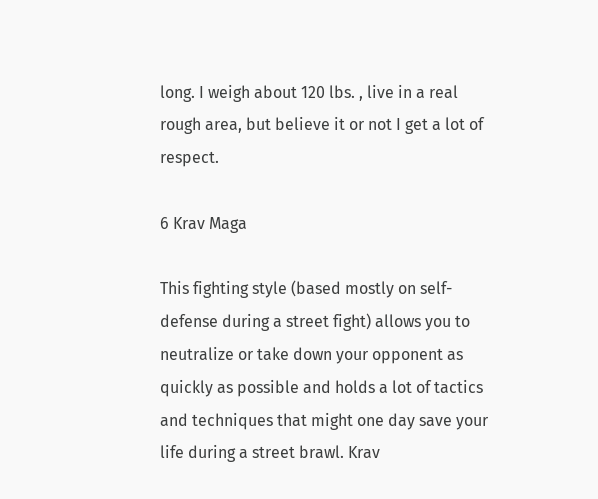long. I weigh about 120 lbs. , live in a real rough area, but believe it or not I get a lot of respect.

6 Krav Maga

This fighting style (based mostly on self-defense during a street fight) allows you to neutralize or take down your opponent as quickly as possible and holds a lot of tactics and techniques that might one day save your life during a street brawl. Krav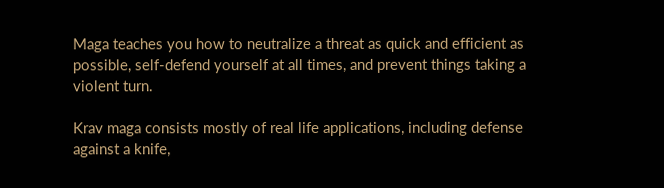Maga teaches you how to neutralize a threat as quick and efficient as possible, self-defend yourself at all times, and prevent things taking a violent turn.

Krav maga consists mostly of real life applications, including defense against a knife,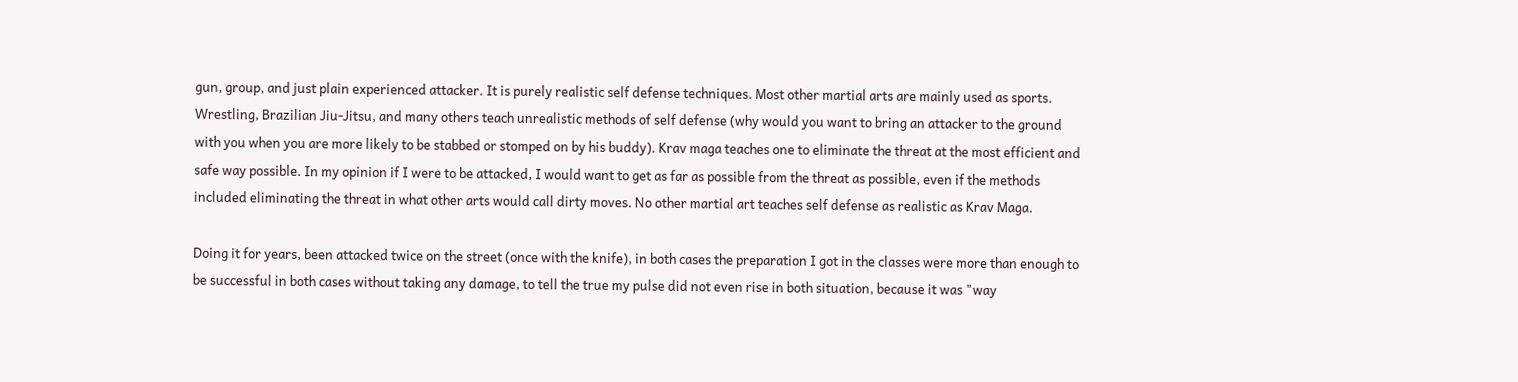gun, group, and just plain experienced attacker. It is purely realistic self defense techniques. Most other martial arts are mainly used as sports. Wrestling, Brazilian Jiu-Jitsu, and many others teach unrealistic methods of self defense (why would you want to bring an attacker to the ground with you when you are more likely to be stabbed or stomped on by his buddy). Krav maga teaches one to eliminate the threat at the most efficient and safe way possible. In my opinion if I were to be attacked, I would want to get as far as possible from the threat as possible, even if the methods included eliminating the threat in what other arts would call dirty moves. No other martial art teaches self defense as realistic as Krav Maga.

Doing it for years, been attacked twice on the street (once with the knife), in both cases the preparation I got in the classes were more than enough to be successful in both cases without taking any damage, to tell the true my pulse did not even rise in both situation, because it was "way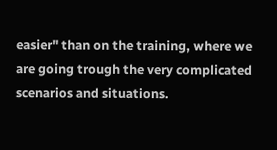easier" than on the training, where we are going trough the very complicated scenarios and situations.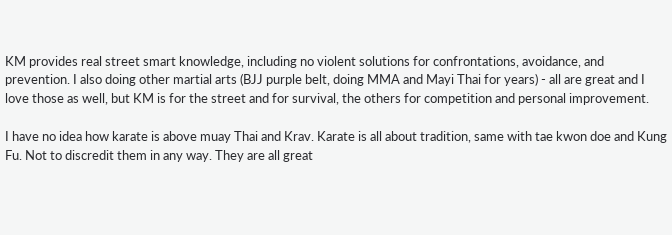KM provides real street smart knowledge, including no violent solutions for confrontations, avoidance, and prevention. I also doing other martial arts (BJJ purple belt, doing MMA and Mayi Thai for years) - all are great and I love those as well, but KM is for the street and for survival, the others for competition and personal improvement.

I have no idea how karate is above muay Thai and Krav. Karate is all about tradition, same with tae kwon doe and Kung Fu. Not to discredit them in any way. They are all great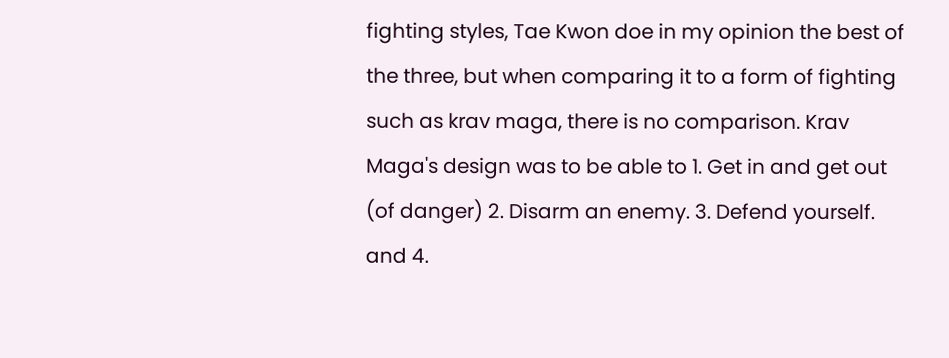fighting styles, Tae Kwon doe in my opinion the best of the three, but when comparing it to a form of fighting such as krav maga, there is no comparison. Krav Maga's design was to be able to 1. Get in and get out (of danger) 2. Disarm an enemy. 3. Defend yourself. and 4.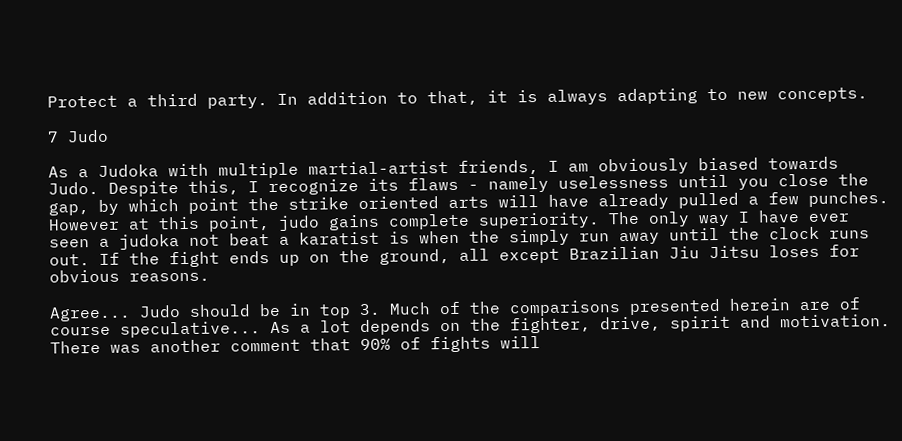Protect a third party. In addition to that, it is always adapting to new concepts.

7 Judo

As a Judoka with multiple martial-artist friends, I am obviously biased towards Judo. Despite this, I recognize its flaws - namely uselessness until you close the gap, by which point the strike oriented arts will have already pulled a few punches. However at this point, judo gains complete superiority. The only way I have ever seen a judoka not beat a karatist is when the simply run away until the clock runs out. If the fight ends up on the ground, all except Brazilian Jiu Jitsu loses for obvious reasons.

Agree... Judo should be in top 3. Much of the comparisons presented herein are of course speculative... As a lot depends on the fighter, drive, spirit and motivation. There was another comment that 90% of fights will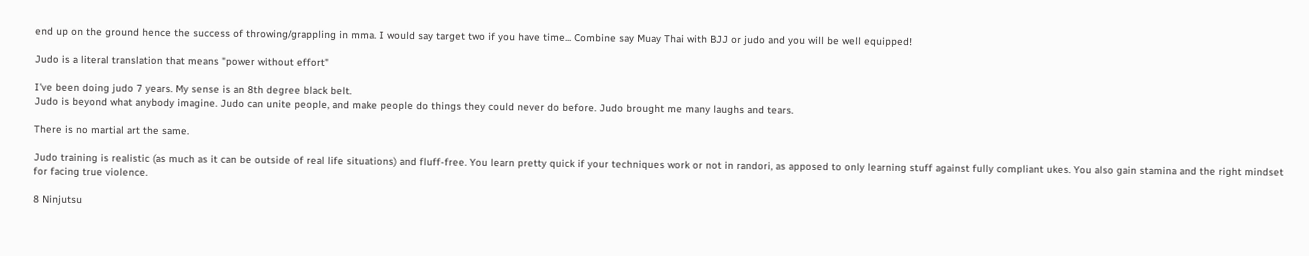end up on the ground hence the success of throwing/grappling in mma. I would say target two if you have time... Combine say Muay Thai with BJJ or judo and you will be well equipped!

Judo is a literal translation that means "power without effort"

I've been doing judo 7 years. My sense is an 8th degree black belt.
Judo is beyond what anybody imagine. Judo can unite people, and make people do things they could never do before. Judo brought me many laughs and tears.

There is no martial art the same.

Judo training is realistic (as much as it can be outside of real life situations) and fluff-free. You learn pretty quick if your techniques work or not in randori, as apposed to only learning stuff against fully compliant ukes. You also gain stamina and the right mindset for facing true violence.

8 Ninjutsu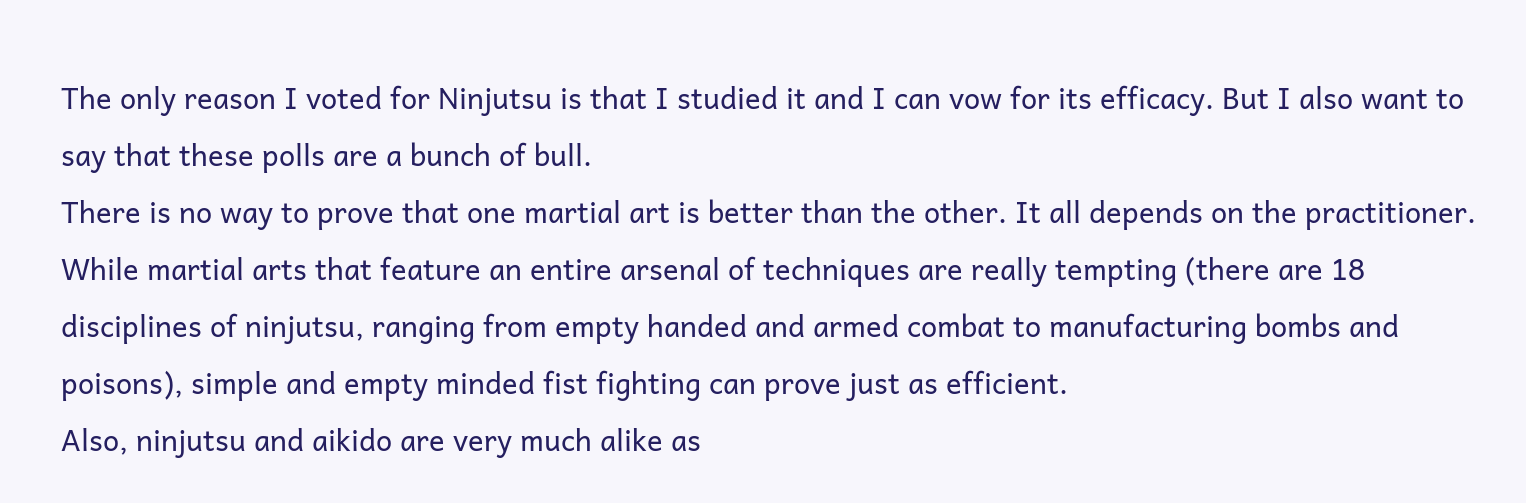The only reason I voted for Ninjutsu is that I studied it and I can vow for its efficacy. But I also want to say that these polls are a bunch of bull.
There is no way to prove that one martial art is better than the other. It all depends on the practitioner. While martial arts that feature an entire arsenal of techniques are really tempting (there are 18 disciplines of ninjutsu, ranging from empty handed and armed combat to manufacturing bombs and poisons), simple and empty minded fist fighting can prove just as efficient.
Also, ninjutsu and aikido are very much alike as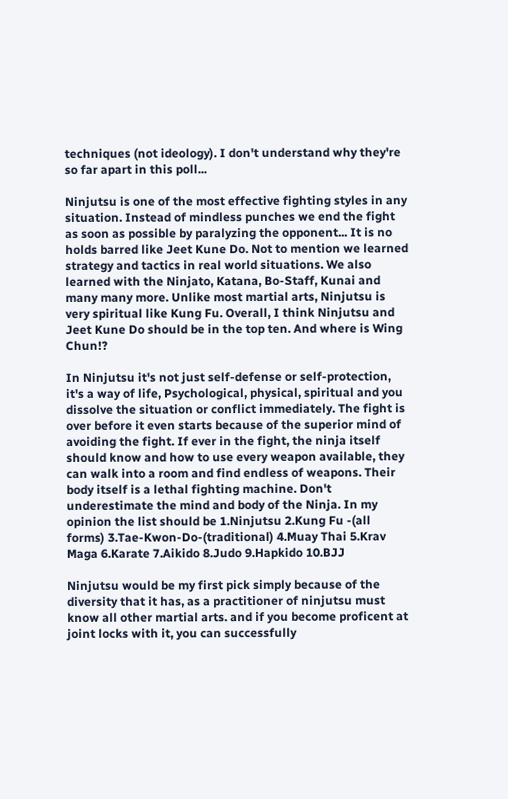techniques (not ideology). I don't understand why they're so far apart in this poll...

Ninjutsu is one of the most effective fighting styles in any situation. Instead of mindless punches we end the fight as soon as possible by paralyzing the opponent... It is no holds barred like Jeet Kune Do. Not to mention we learned strategy and tactics in real world situations. We also learned with the Ninjato, Katana, Bo-Staff, Kunai and many many more. Unlike most martial arts, Ninjutsu is very spiritual like Kung Fu. Overall, I think Ninjutsu and Jeet Kune Do should be in the top ten. And where is Wing Chun!?

In Ninjutsu it's not just self-defense or self-protection, it's a way of life, Psychological, physical, spiritual and you dissolve the situation or conflict immediately. The fight is over before it even starts because of the superior mind of avoiding the fight. If ever in the fight, the ninja itself should know and how to use every weapon available, they can walk into a room and find endless of weapons. Their body itself is a lethal fighting machine. Don't underestimate the mind and body of the Ninja. In my opinion the list should be 1.Ninjutsu 2.Kung Fu -(all forms) 3.Tae-Kwon-Do-(traditional) 4.Muay Thai 5.Krav Maga 6.Karate 7.Aikido 8.Judo 9.Hapkido 10.BJJ

Ninjutsu would be my first pick simply because of the diversity that it has, as a practitioner of ninjutsu must know all other martial arts. and if you become proficent at joint locks with it, you can successfully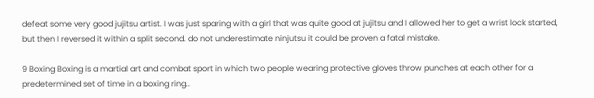defeat some very good jujitsu artist. I was just sparing with a girl that was quite good at jujitsu and I allowed her to get a wrist lock started, but then I reversed it within a split second. do not underestimate ninjutsu it could be proven a fatal mistake.

9 Boxing Boxing is a martial art and combat sport in which two people wearing protective gloves throw punches at each other for a predetermined set of time in a boxing ring..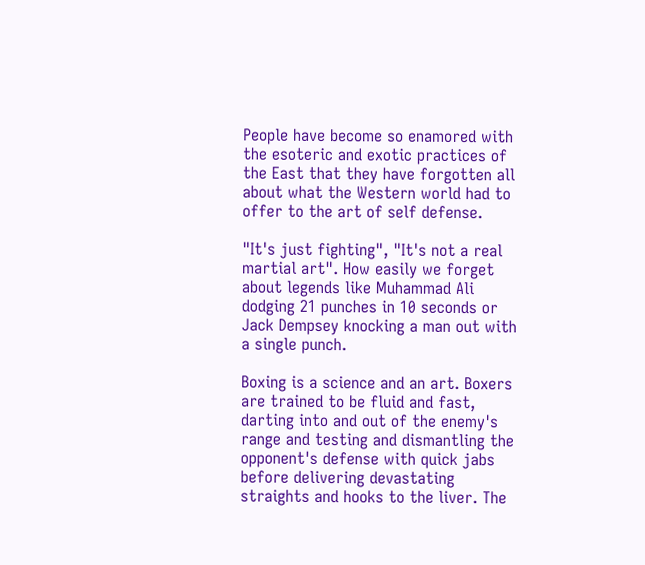People have become so enamored with the esoteric and exotic practices of the East that they have forgotten all about what the Western world had to offer to the art of self defense.

"It's just fighting", "It's not a real martial art". How easily we forget about legends like Muhammad Ali dodging 21 punches in 10 seconds or Jack Dempsey knocking a man out with a single punch.

Boxing is a science and an art. Boxers are trained to be fluid and fast, darting into and out of the enemy's range and testing and dismantling the opponent's defense with quick jabs before delivering devastating straights and hooks to the liver. The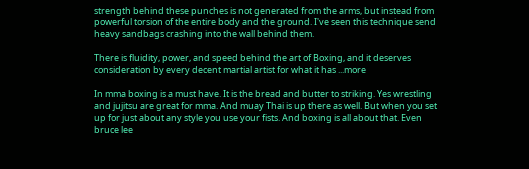strength behind these punches is not generated from the arms, but instead from powerful torsion of the entire body and the ground. I've seen this technique send heavy sandbags crashing into the wall behind them.

There is fluidity, power, and speed behind the art of Boxing, and it deserves consideration by every decent martial artist for what it has ...more

In mma boxing is a must have. It is the bread and butter to striking. Yes wrestling and jujitsu are great for mma. And muay Thai is up there as well. But when you set up for just about any style you use your fists. And boxing is all about that. Even bruce lee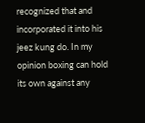recognized that and incorporated it into his jeez kung do. In my opinion boxing can hold its own against any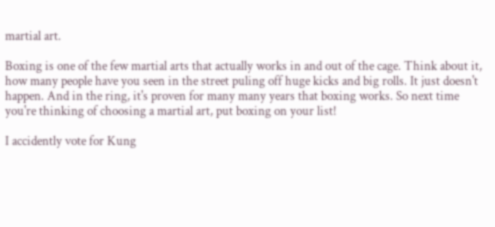martial art.

Boxing is one of the few martial arts that actually works in and out of the cage. Think about it, how many people have you seen in the street puling off huge kicks and big rolls. It just doesn't happen. And in the ring, it's proven for many many years that boxing works. So next time you're thinking of choosing a martial art, put boxing on your list!

I accidently vote for Kung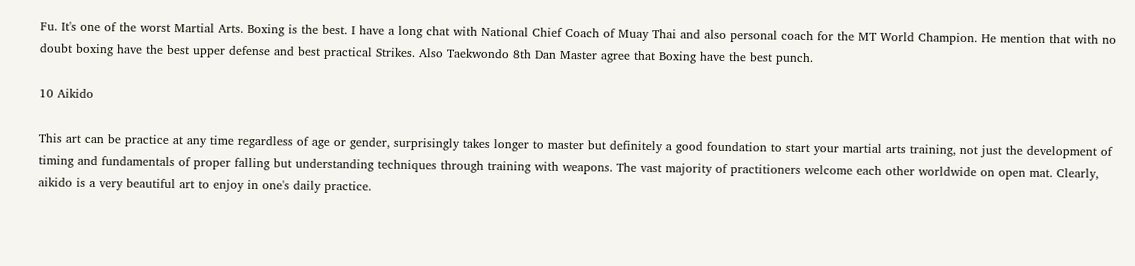Fu. It's one of the worst Martial Arts. Boxing is the best. I have a long chat with National Chief Coach of Muay Thai and also personal coach for the MT World Champion. He mention that with no doubt boxing have the best upper defense and best practical Strikes. Also Taekwondo 8th Dan Master agree that Boxing have the best punch.

10 Aikido

This art can be practice at any time regardless of age or gender, surprisingly takes longer to master but definitely a good foundation to start your martial arts training, not just the development of timing and fundamentals of proper falling but understanding techniques through training with weapons. The vast majority of practitioners welcome each other worldwide on open mat. Clearly, aikido is a very beautiful art to enjoy in one's daily practice.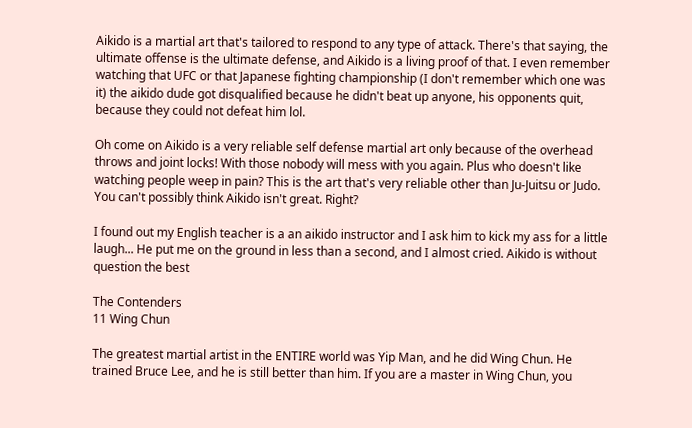Aikido is a martial art that's tailored to respond to any type of attack. There's that saying, the ultimate offense is the ultimate defense, and Aikido is a living proof of that. I even remember watching that UFC or that Japanese fighting championship (I don't remember which one was it) the aikido dude got disqualified because he didn't beat up anyone, his opponents quit, because they could not defeat him lol.

Oh come on Aikido is a very reliable self defense martial art only because of the overhead throws and joint locks! With those nobody will mess with you again. Plus who doesn't like watching people weep in pain? This is the art that's very reliable other than Ju-Juitsu or Judo. You can't possibly think Aikido isn't great. Right?

I found out my English teacher is a an aikido instructor and I ask him to kick my ass for a little laugh... He put me on the ground in less than a second, and I almost cried. Aikido is without question the best

The Contenders
11 Wing Chun

The greatest martial artist in the ENTIRE world was Yip Man, and he did Wing Chun. He trained Bruce Lee, and he is still better than him. If you are a master in Wing Chun, you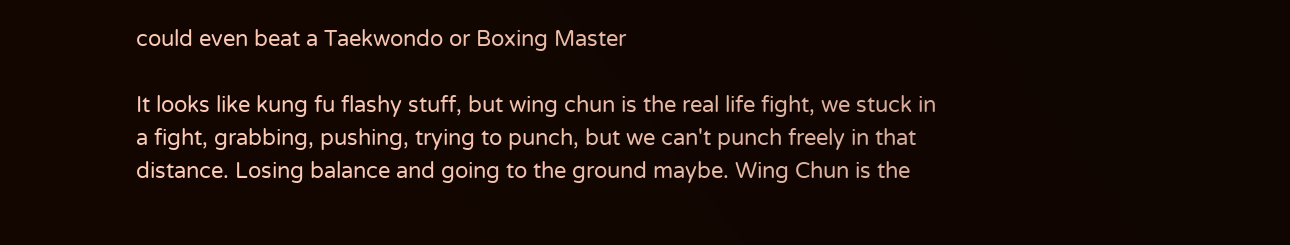could even beat a Taekwondo or Boxing Master

It looks like kung fu flashy stuff, but wing chun is the real life fight, we stuck in a fight, grabbing, pushing, trying to punch, but we can't punch freely in that distance. Losing balance and going to the ground maybe. Wing Chun is the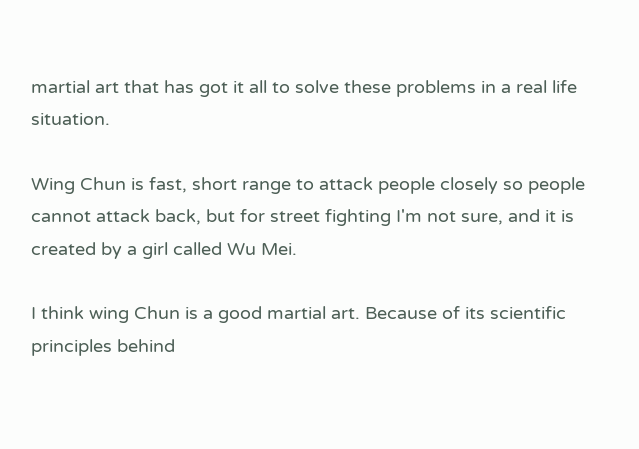martial art that has got it all to solve these problems in a real life situation.

Wing Chun is fast, short range to attack people closely so people cannot attack back, but for street fighting I'm not sure, and it is created by a girl called Wu Mei.

I think wing Chun is a good martial art. Because of its scientific principles behind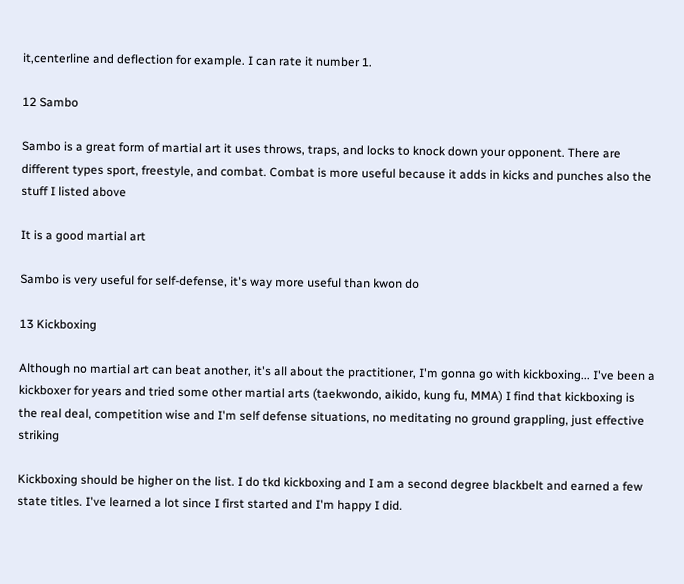it,centerline and deflection for example. I can rate it number 1.

12 Sambo

Sambo is a great form of martial art it uses throws, traps, and locks to knock down your opponent. There are different types sport, freestyle, and combat. Combat is more useful because it adds in kicks and punches also the stuff I listed above

It is a good martial art

Sambo is very useful for self-defense, it's way more useful than kwon do

13 Kickboxing

Although no martial art can beat another, it's all about the practitioner, I'm gonna go with kickboxing... I've been a kickboxer for years and tried some other martial arts (taekwondo, aikido, kung fu, MMA) I find that kickboxing is the real deal, competition wise and I'm self defense situations, no meditating no ground grappling, just effective striking

Kickboxing should be higher on the list. I do tkd kickboxing and I am a second degree blackbelt and earned a few state titles. I've learned a lot since I first started and I'm happy I did.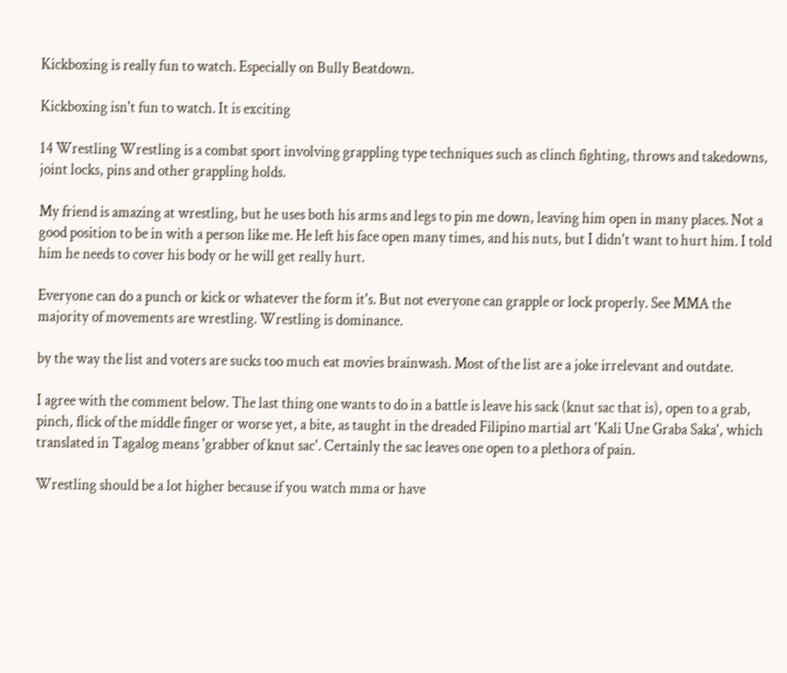Kickboxing is really fun to watch. Especially on Bully Beatdown.

Kickboxing isn't fun to watch. It is exciting

14 Wrestling Wrestling is a combat sport involving grappling type techniques such as clinch fighting, throws and takedowns, joint locks, pins and other grappling holds.

My friend is amazing at wrestling, but he uses both his arms and legs to pin me down, leaving him open in many places. Not a good position to be in with a person like me. He left his face open many times, and his nuts, but I didn't want to hurt him. I told him he needs to cover his body or he will get really hurt.

Everyone can do a punch or kick or whatever the form it's. But not everyone can grapple or lock properly. See MMA the majority of movements are wrestling. Wrestling is dominance.

by the way the list and voters are sucks too much eat movies brainwash. Most of the list are a joke irrelevant and outdate.

I agree with the comment below. The last thing one wants to do in a battle is leave his sack (knut sac that is), open to a grab, pinch, flick of the middle finger or worse yet, a bite, as taught in the dreaded Filipino martial art 'Kali Une Graba Saka', which translated in Tagalog means 'grabber of knut sac'. Certainly the sac leaves one open to a plethora of pain.

Wrestling should be a lot higher because if you watch mma or have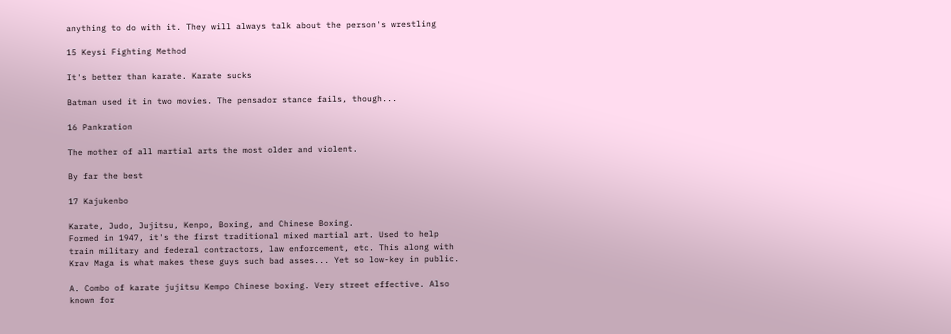anything to do with it. They will always talk about the person's wrestling

15 Keysi Fighting Method

It's better than karate. Karate sucks

Batman used it in two movies. The pensador stance fails, though...

16 Pankration

The mother of all martial arts the most older and violent.

By far the best

17 Kajukenbo

Karate, Judo, Jujitsu, Kenpo, Boxing, and Chinese Boxing.
Formed in 1947, it's the first traditional mixed martial art. Used to help train military and federal contractors, law enforcement, etc. This along with Krav Maga is what makes these guys such bad asses... Yet so low-key in public.

A. Combo of karate jujitsu Kempo Chinese boxing. Very street effective. Also known for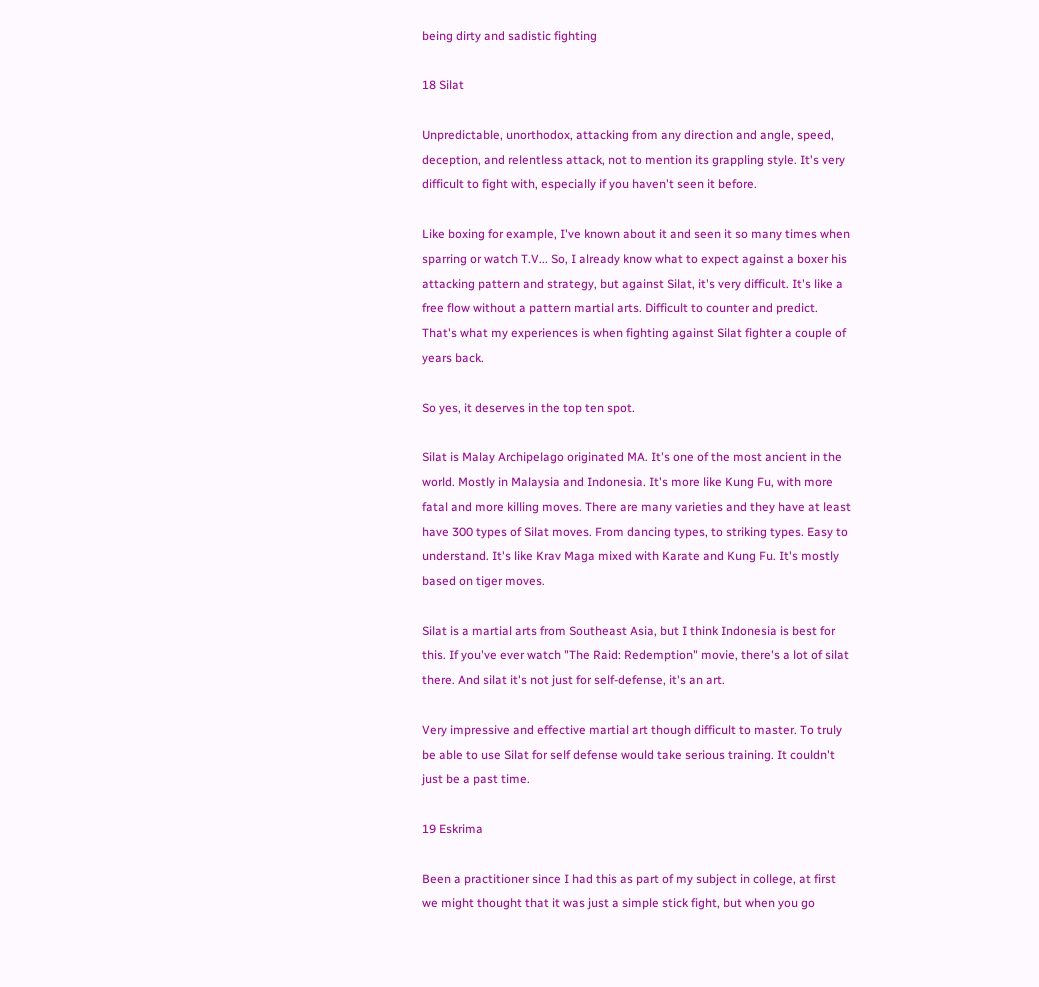being dirty and sadistic fighting

18 Silat

Unpredictable, unorthodox, attacking from any direction and angle, speed, deception, and relentless attack, not to mention its grappling style. It's very difficult to fight with, especially if you haven't seen it before.

Like boxing for example, I've known about it and seen it so many times when sparring or watch T.V... So, I already know what to expect against a boxer his attacking pattern and strategy, but against Silat, it's very difficult. It's like a free flow without a pattern martial arts. Difficult to counter and predict.
That's what my experiences is when fighting against Silat fighter a couple of years back.

So yes, it deserves in the top ten spot.

Silat is Malay Archipelago originated MA. It's one of the most ancient in the world. Mostly in Malaysia and Indonesia. It's more like Kung Fu, with more fatal and more killing moves. There are many varieties and they have at least have 300 types of Silat moves. From dancing types, to striking types. Easy to understand. It's like Krav Maga mixed with Karate and Kung Fu. It's mostly based on tiger moves.

Silat is a martial arts from Southeast Asia, but I think Indonesia is best for this. If you've ever watch "The Raid: Redemption" movie, there's a lot of silat there. And silat it's not just for self-defense, it's an art.

Very impressive and effective martial art though difficult to master. To truly be able to use Silat for self defense would take serious training. It couldn't just be a past time.

19 Eskrima

Been a practitioner since I had this as part of my subject in college, at first we might thought that it was just a simple stick fight, but when you go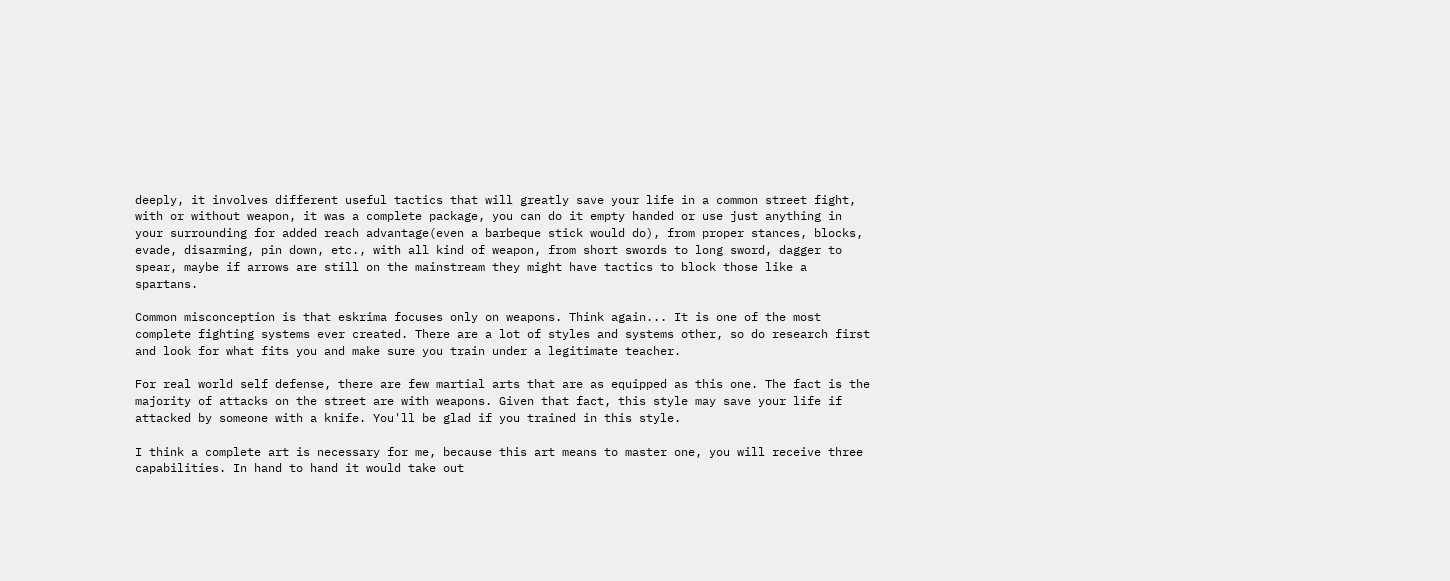deeply, it involves different useful tactics that will greatly save your life in a common street fight, with or without weapon, it was a complete package, you can do it empty handed or use just anything in your surrounding for added reach advantage(even a barbeque stick would do), from proper stances, blocks, evade, disarming, pin down, etc., with all kind of weapon, from short swords to long sword, dagger to spear, maybe if arrows are still on the mainstream they might have tactics to block those like a spartans.

Common misconception is that eskrima focuses only on weapons. Think again... It is one of the most complete fighting systems ever created. There are a lot of styles and systems other, so do research first and look for what fits you and make sure you train under a legitimate teacher.

For real world self defense, there are few martial arts that are as equipped as this one. The fact is the majority of attacks on the street are with weapons. Given that fact, this style may save your life if attacked by someone with a knife. You'll be glad if you trained in this style.

I think a complete art is necessary for me, because this art means to master one, you will receive three capabilities. In hand to hand it would take out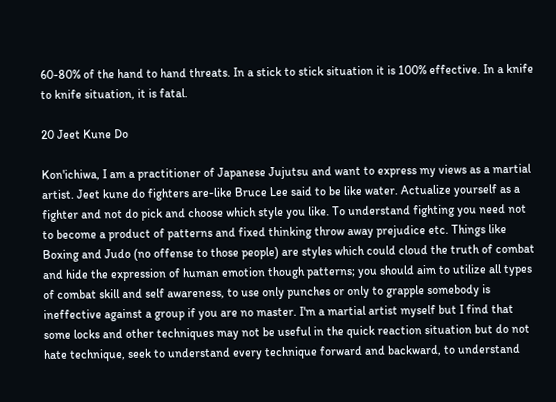60-80% of the hand to hand threats. In a stick to stick situation it is 100% effective. In a knife to knife situation, it is fatal.

20 Jeet Kune Do

Kon'ichiwa, I am a practitioner of Japanese Jujutsu and want to express my views as a martial artist. Jeet kune do fighters are-like Bruce Lee said to be like water. Actualize yourself as a fighter and not do pick and choose which style you like. To understand fighting you need not to become a product of patterns and fixed thinking throw away prejudice etc. Things like Boxing and Judo (no offense to those people) are styles which could cloud the truth of combat and hide the expression of human emotion though patterns; you should aim to utilize all types of combat skill and self awareness, to use only punches or only to grapple somebody is ineffective against a group if you are no master. I'm a martial artist myself but I find that some locks and other techniques may not be useful in the quick reaction situation but do not hate technique, seek to understand every technique forward and backward, to understand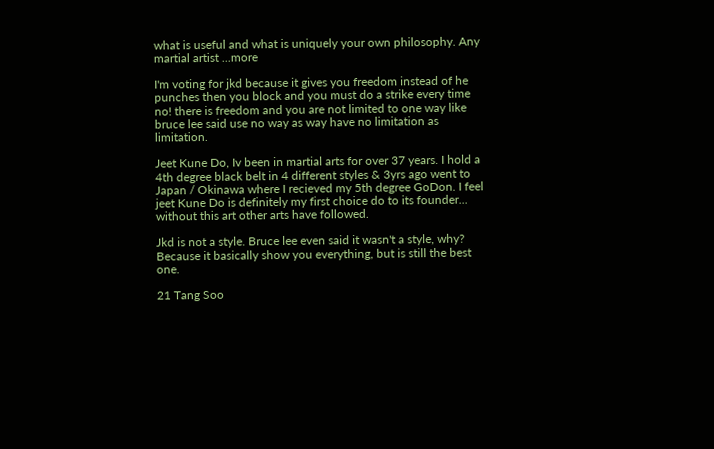what is useful and what is uniquely your own philosophy. Any martial artist ...more

I'm voting for jkd because it gives you freedom instead of he punches then you block and you must do a strike every time no! there is freedom and you are not limited to one way like bruce lee said use no way as way have no limitation as limitation.

Jeet Kune Do, Iv been in martial arts for over 37 years. I hold a 4th degree black belt in 4 different styles & 3yrs ago went to Japan / Okinawa where I recieved my 5th degree GoDon. I feel jeet Kune Do is definitely my first choice do to its founder... without this art other arts have followed.

Jkd is not a style. Bruce lee even said it wasn't a style, why? Because it basically show you everything, but is still the best one.

21 Tang Soo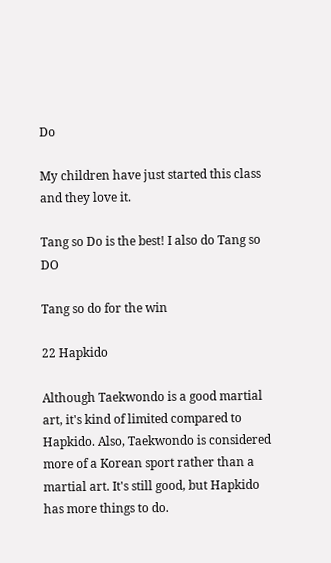Do

My children have just started this class and they love it.

Tang so Do is the best! I also do Tang so DO

Tang so do for the win

22 Hapkido

Although Taekwondo is a good martial art, it's kind of limited compared to Hapkido. Also, Taekwondo is considered more of a Korean sport rather than a martial art. It's still good, but Hapkido has more things to do.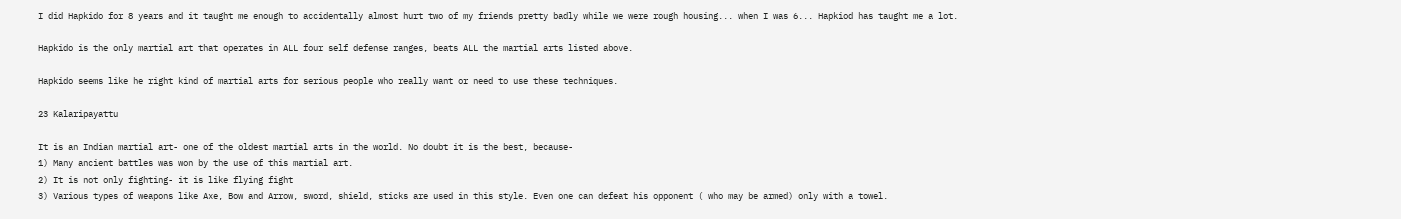I did Hapkido for 8 years and it taught me enough to accidentally almost hurt two of my friends pretty badly while we were rough housing... when I was 6... Hapkiod has taught me a lot.

Hapkido is the only martial art that operates in ALL four self defense ranges, beats ALL the martial arts listed above.

Hapkido seems like he right kind of martial arts for serious people who really want or need to use these techniques.

23 Kalaripayattu

It is an Indian martial art- one of the oldest martial arts in the world. No doubt it is the best, because-
1) Many ancient battles was won by the use of this martial art.
2) It is not only fighting- it is like flying fight
3) Various types of weapons like Axe, Bow and Arrow, sword, shield, sticks are used in this style. Even one can defeat his opponent ( who may be armed) only with a towel.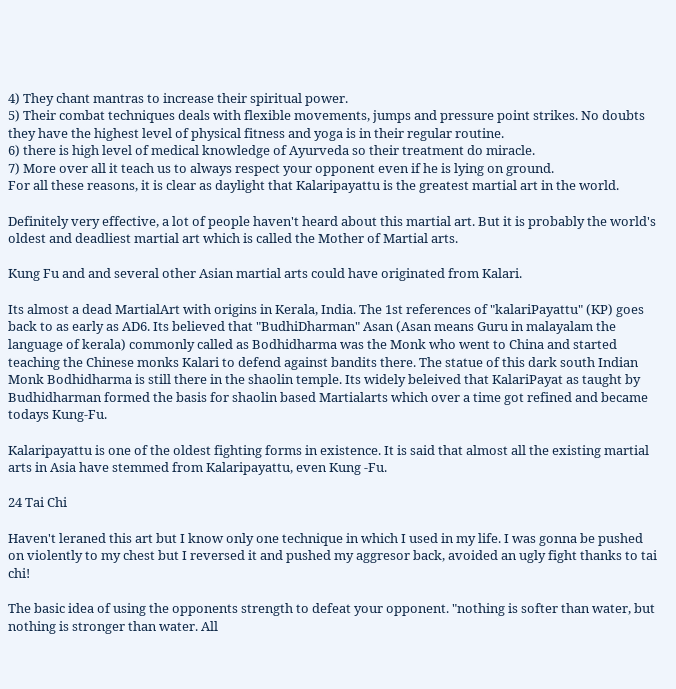4) They chant mantras to increase their spiritual power.
5) Their combat techniques deals with flexible movements, jumps and pressure point strikes. No doubts they have the highest level of physical fitness and yoga is in their regular routine.
6) there is high level of medical knowledge of Ayurveda so their treatment do miracle.
7) More over all it teach us to always respect your opponent even if he is lying on ground.
For all these reasons, it is clear as daylight that Kalaripayattu is the greatest martial art in the world.

Definitely very effective, a lot of people haven't heard about this martial art. But it is probably the world's oldest and deadliest martial art which is called the Mother of Martial arts.

Kung Fu and and several other Asian martial arts could have originated from Kalari.

Its almost a dead MartialArt with origins in Kerala, India. The 1st references of "kalariPayattu" (KP) goes back to as early as AD6. Its believed that "BudhiDharman" Asan (Asan means Guru in malayalam the language of kerala) commonly called as Bodhidharma was the Monk who went to China and started teaching the Chinese monks Kalari to defend against bandits there. The statue of this dark south Indian Monk Bodhidharma is still there in the shaolin temple. Its widely beleived that KalariPayat as taught by Budhidharman formed the basis for shaolin based Martialarts which over a time got refined and became todays Kung-Fu.

Kalaripayattu is one of the oldest fighting forms in existence. It is said that almost all the existing martial arts in Asia have stemmed from Kalaripayattu, even Kung -Fu.

24 Tai Chi

Haven't leraned this art but I know only one technique in which I used in my life. I was gonna be pushed on violently to my chest but I reversed it and pushed my aggresor back, avoided an ugly fight thanks to tai chi!

The basic idea of using the opponents strength to defeat your opponent. "nothing is softer than water, but nothing is stronger than water. All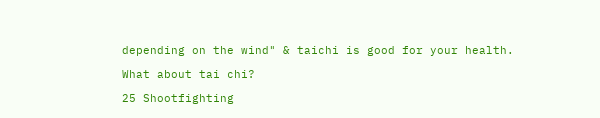depending on the wind" & taichi is good for your health.

What about tai chi?

25 Shootfighting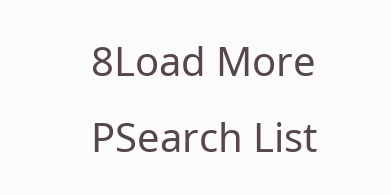8Load More
PSearch List